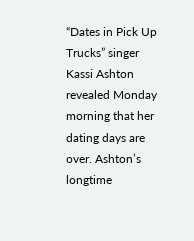“Dates in Pick Up Trucks” singer Kassi Ashton revealed Monday morning that her dating days are over. Ashton’s longtime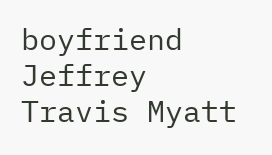boyfriend Jeffrey Travis Myatt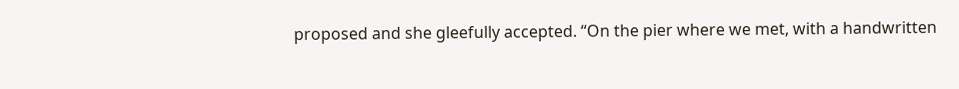proposed and she gleefully accepted. “On the pier where we met, with a handwritten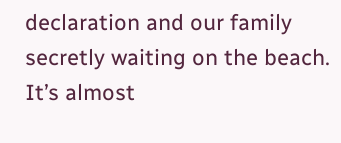declaration and our family secretly waiting on the beach. It’s almost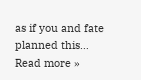as if you and fate planned this… Read more »